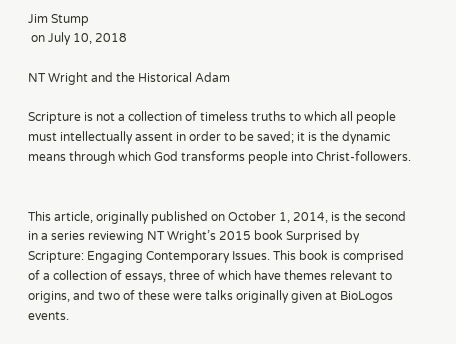Jim Stump
 on July 10, 2018

NT Wright and the Historical Adam

Scripture is not a collection of timeless truths to which all people must intellectually assent in order to be saved; it is the dynamic means through which God transforms people into Christ-followers.


This article, originally published on October 1, 2014, is the second in a series reviewing NT Wright’s 2015 book Surprised by Scripture: Engaging Contemporary Issues. This book is comprised of a collection of essays, three of which have themes relevant to origins, and two of these were talks originally given at BioLogos events.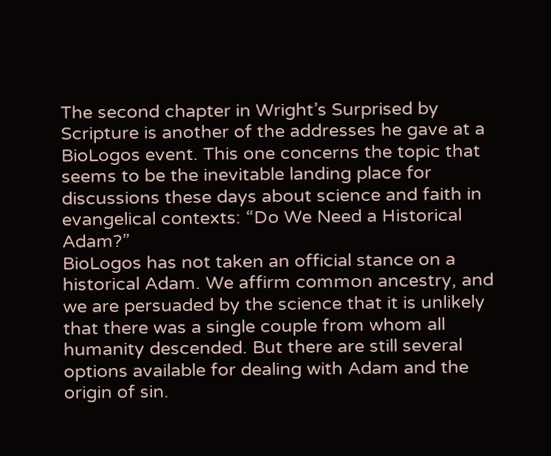The second chapter in Wright’s Surprised by Scripture is another of the addresses he gave at a BioLogos event. This one concerns the topic that seems to be the inevitable landing place for discussions these days about science and faith in evangelical contexts: “Do We Need a Historical Adam?”
BioLogos has not taken an official stance on a historical Adam. We affirm common ancestry, and we are persuaded by the science that it is unlikely that there was a single couple from whom all humanity descended. But there are still several options available for dealing with Adam and the origin of sin.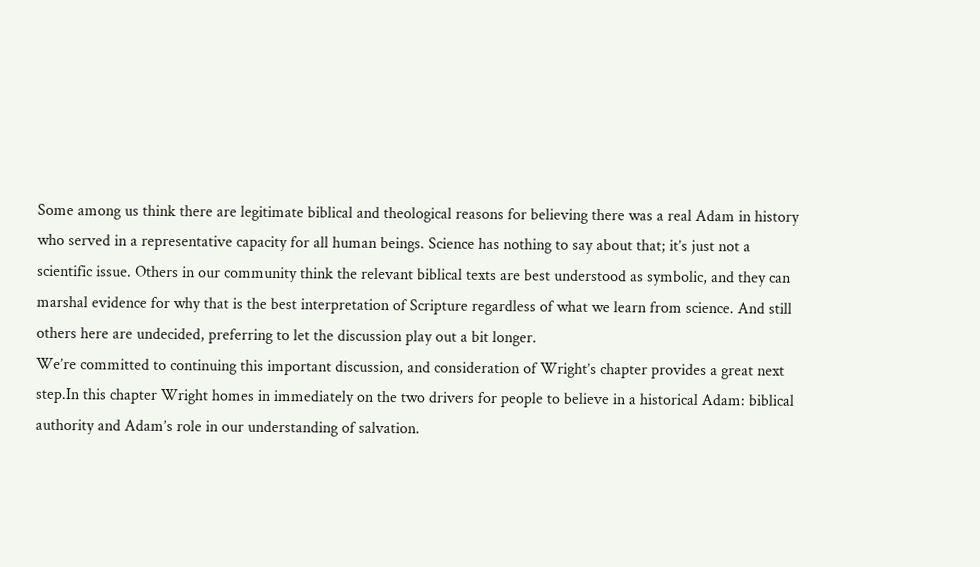Some among us think there are legitimate biblical and theological reasons for believing there was a real Adam in history who served in a representative capacity for all human beings. Science has nothing to say about that; it’s just not a scientific issue. Others in our community think the relevant biblical texts are best understood as symbolic, and they can marshal evidence for why that is the best interpretation of Scripture regardless of what we learn from science. And still others here are undecided, preferring to let the discussion play out a bit longer.
We’re committed to continuing this important discussion, and consideration of Wright’s chapter provides a great next step.In this chapter Wright homes in immediately on the two drivers for people to believe in a historical Adam: biblical authority and Adam’s role in our understanding of salvation.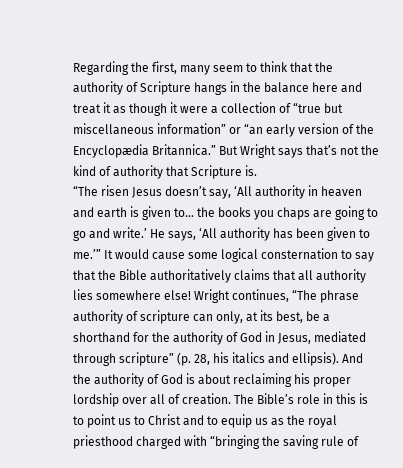Regarding the first, many seem to think that the authority of Scripture hangs in the balance here and treat it as though it were a collection of “true but miscellaneous information” or “an early version of the Encyclopædia Britannica.” But Wright says that’s not the kind of authority that Scripture is.
“The risen Jesus doesn’t say, ‘All authority in heaven and earth is given to… the books you chaps are going to go and write.’ He says, ‘All authority has been given to me.’” It would cause some logical consternation to say that the Bible authoritatively claims that all authority lies somewhere else! Wright continues, “The phrase authority of scripture can only, at its best, be a shorthand for the authority of God in Jesus, mediated through scripture” (p. 28, his italics and ellipsis). And the authority of God is about reclaiming his proper lordship over all of creation. The Bible’s role in this is to point us to Christ and to equip us as the royal priesthood charged with “bringing the saving rule of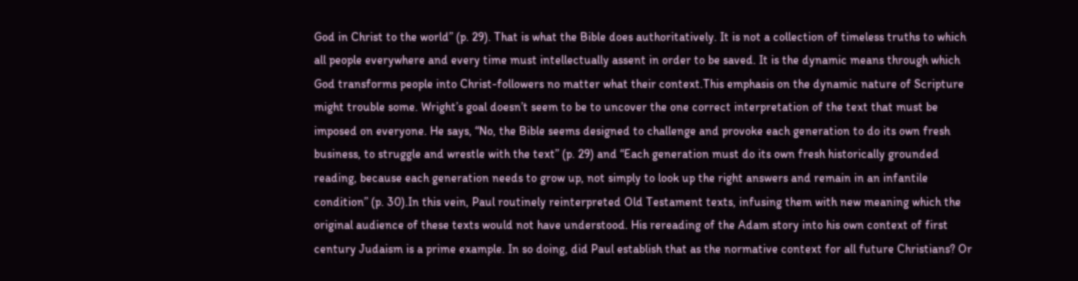God in Christ to the world” (p. 29). That is what the Bible does authoritatively. It is not a collection of timeless truths to which all people everywhere and every time must intellectually assent in order to be saved. It is the dynamic means through which God transforms people into Christ-followers no matter what their context.This emphasis on the dynamic nature of Scripture might trouble some. Wright’s goal doesn’t seem to be to uncover the one correct interpretation of the text that must be imposed on everyone. He says, “No, the Bible seems designed to challenge and provoke each generation to do its own fresh business, to struggle and wrestle with the text” (p. 29) and “Each generation must do its own fresh historically grounded reading, because each generation needs to grow up, not simply to look up the right answers and remain in an infantile condition” (p. 30).In this vein, Paul routinely reinterpreted Old Testament texts, infusing them with new meaning which the original audience of these texts would not have understood. His rereading of the Adam story into his own context of first century Judaism is a prime example. In so doing, did Paul establish that as the normative context for all future Christians? Or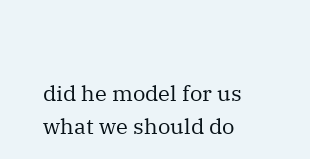did he model for us what we should do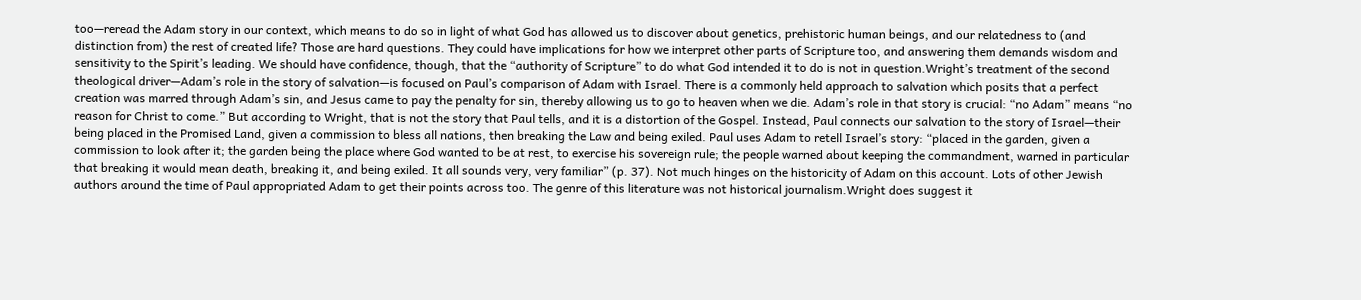too—reread the Adam story in our context, which means to do so in light of what God has allowed us to discover about genetics, prehistoric human beings, and our relatedness to (and distinction from) the rest of created life? Those are hard questions. They could have implications for how we interpret other parts of Scripture too, and answering them demands wisdom and sensitivity to the Spirit’s leading. We should have confidence, though, that the “authority of Scripture” to do what God intended it to do is not in question.Wright’s treatment of the second theological driver—Adam’s role in the story of salvation—is focused on Paul’s comparison of Adam with Israel. There is a commonly held approach to salvation which posits that a perfect creation was marred through Adam’s sin, and Jesus came to pay the penalty for sin, thereby allowing us to go to heaven when we die. Adam’s role in that story is crucial: “no Adam” means “no reason for Christ to come.” But according to Wright, that is not the story that Paul tells, and it is a distortion of the Gospel. Instead, Paul connects our salvation to the story of Israel—their being placed in the Promised Land, given a commission to bless all nations, then breaking the Law and being exiled. Paul uses Adam to retell Israel’s story: “placed in the garden, given a commission to look after it; the garden being the place where God wanted to be at rest, to exercise his sovereign rule; the people warned about keeping the commandment, warned in particular that breaking it would mean death, breaking it, and being exiled. It all sounds very, very familiar” (p. 37). Not much hinges on the historicity of Adam on this account. Lots of other Jewish authors around the time of Paul appropriated Adam to get their points across too. The genre of this literature was not historical journalism.Wright does suggest it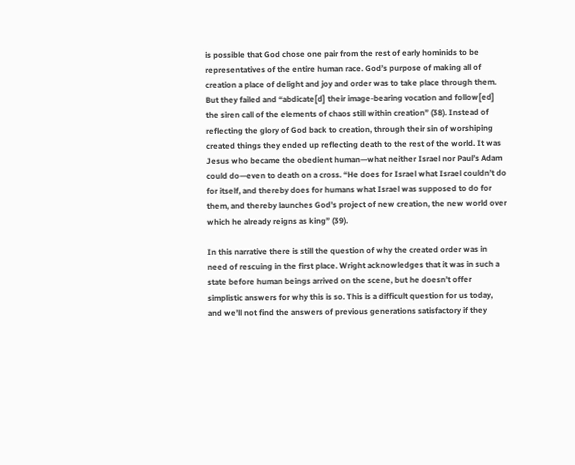is possible that God chose one pair from the rest of early hominids to be representatives of the entire human race. God’s purpose of making all of creation a place of delight and joy and order was to take place through them. But they failed and “abdicate[d] their image-bearing vocation and follow[ed] the siren call of the elements of chaos still within creation” (38). Instead of reflecting the glory of God back to creation, through their sin of worshiping created things they ended up reflecting death to the rest of the world. It was Jesus who became the obedient human—what neither Israel nor Paul’s Adam could do—even to death on a cross. “He does for Israel what Israel couldn’t do for itself, and thereby does for humans what Israel was supposed to do for them, and thereby launches God’s project of new creation, the new world over which he already reigns as king” (39).

In this narrative there is still the question of why the created order was in need of rescuing in the first place. Wright acknowledges that it was in such a state before human beings arrived on the scene, but he doesn’t offer simplistic answers for why this is so. This is a difficult question for us today, and we’ll not find the answers of previous generations satisfactory if they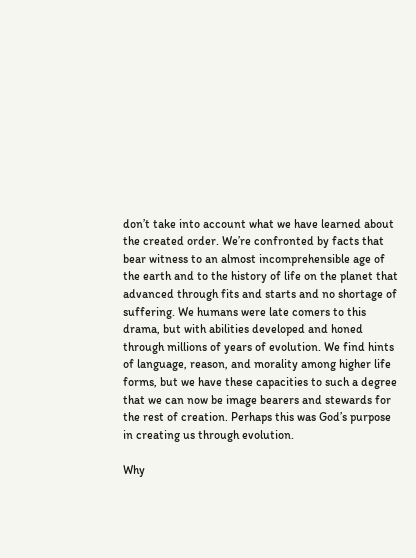don’t take into account what we have learned about the created order. We’re confronted by facts that bear witness to an almost incomprehensible age of the earth and to the history of life on the planet that advanced through fits and starts and no shortage of suffering. We humans were late comers to this drama, but with abilities developed and honed through millions of years of evolution. We find hints of language, reason, and morality among higher life forms, but we have these capacities to such a degree that we can now be image bearers and stewards for the rest of creation. Perhaps this was God’s purpose in creating us through evolution.

Why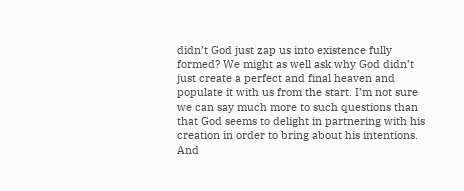didn’t God just zap us into existence fully formed? We might as well ask why God didn’t just create a perfect and final heaven and populate it with us from the start. I’m not sure we can say much more to such questions than that God seems to delight in partnering with his creation in order to bring about his intentions. And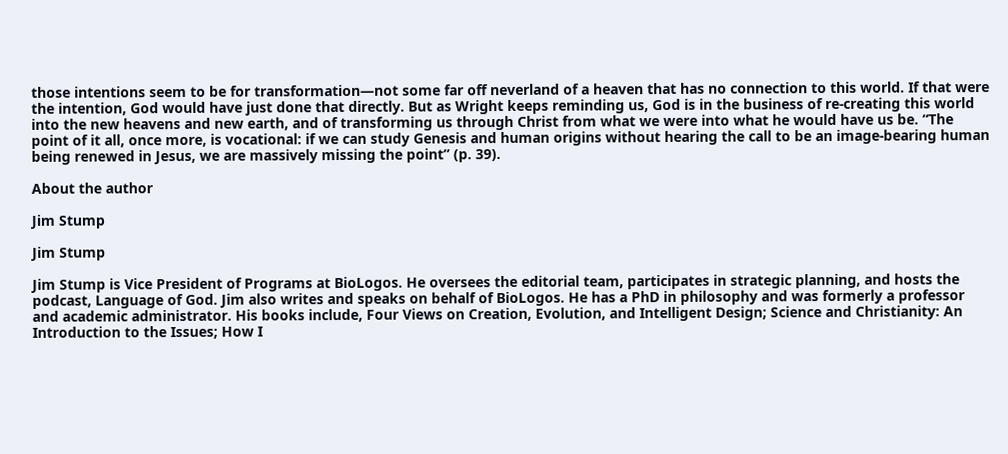those intentions seem to be for transformation—not some far off neverland of a heaven that has no connection to this world. If that were the intention, God would have just done that directly. But as Wright keeps reminding us, God is in the business of re-creating this world into the new heavens and new earth, and of transforming us through Christ from what we were into what he would have us be. “The point of it all, once more, is vocational: if we can study Genesis and human origins without hearing the call to be an image-bearing human being renewed in Jesus, we are massively missing the point” (p. 39).

About the author

Jim Stump

Jim Stump

Jim Stump is Vice President of Programs at BioLogos. He oversees the editorial team, participates in strategic planning, and hosts the podcast, Language of God. Jim also writes and speaks on behalf of BioLogos. He has a PhD in philosophy and was formerly a professor and academic administrator. His books include, Four Views on Creation, Evolution, and Intelligent Design; Science and Christianity: An Introduction to the Issues; How I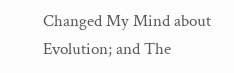Changed My Mind about Evolution; and The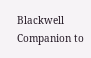Blackwell Companion to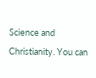Science and Christianity. You can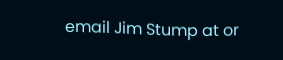email Jim Stump at or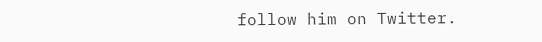follow him on Twitter.